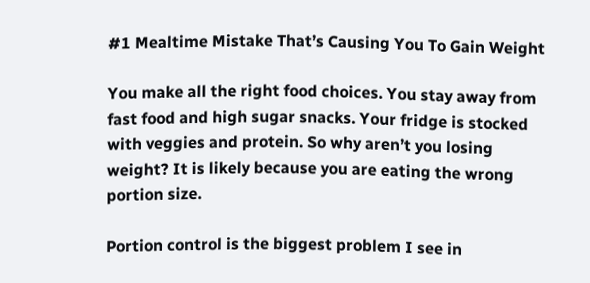#1 Mealtime Mistake That’s Causing You To Gain Weight

You make all the right food choices. You stay away from fast food and high sugar snacks. Your fridge is stocked with veggies and protein. So why aren’t you losing weight? It is likely because you are eating the wrong portion size.

Portion control is the biggest problem I see in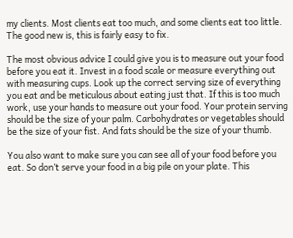my clients. Most clients eat too much, and some clients eat too little. The good new is, this is fairly easy to fix.

The most obvious advice I could give you is to measure out your food before you eat it. Invest in a food scale or measure everything out with measuring cups. Look up the correct serving size of everything you eat and be meticulous about eating just that. If this is too much work, use your hands to measure out your food. Your protein serving should be the size of your palm. Carbohydrates or vegetables should be the size of your fist. And fats should be the size of your thumb.

You also want to make sure you can see all of your food before you eat. So don’t serve your food in a big pile on your plate. This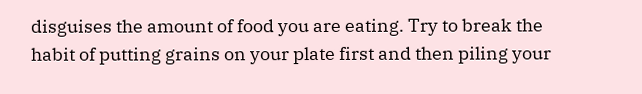disguises the amount of food you are eating. Try to break the habit of putting grains on your plate first and then piling your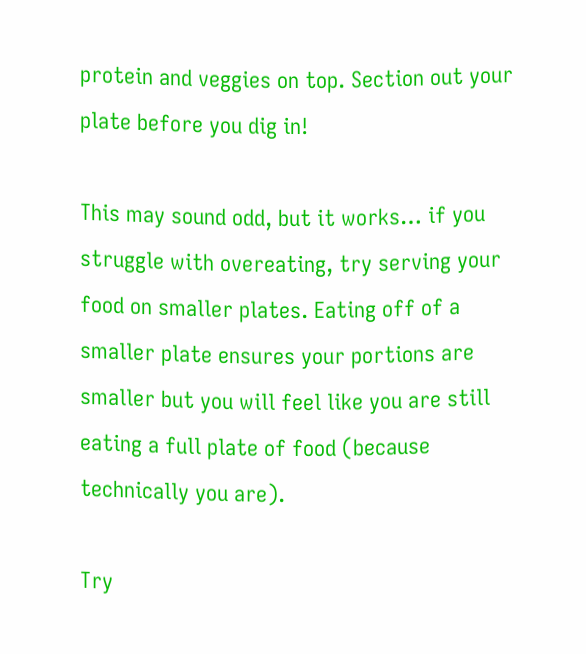protein and veggies on top. Section out your plate before you dig in!

This may sound odd, but it works… if you struggle with overeating, try serving your food on smaller plates. Eating off of a smaller plate ensures your portions are smaller but you will feel like you are still eating a full plate of food (because technically you are).

Try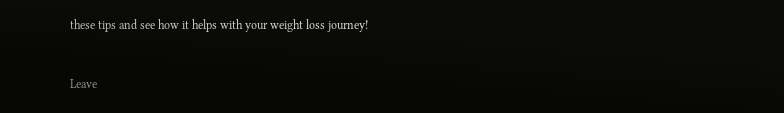these tips and see how it helps with your weight loss journey!


Leave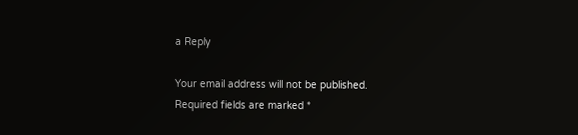a Reply

Your email address will not be published. Required fields are marked *